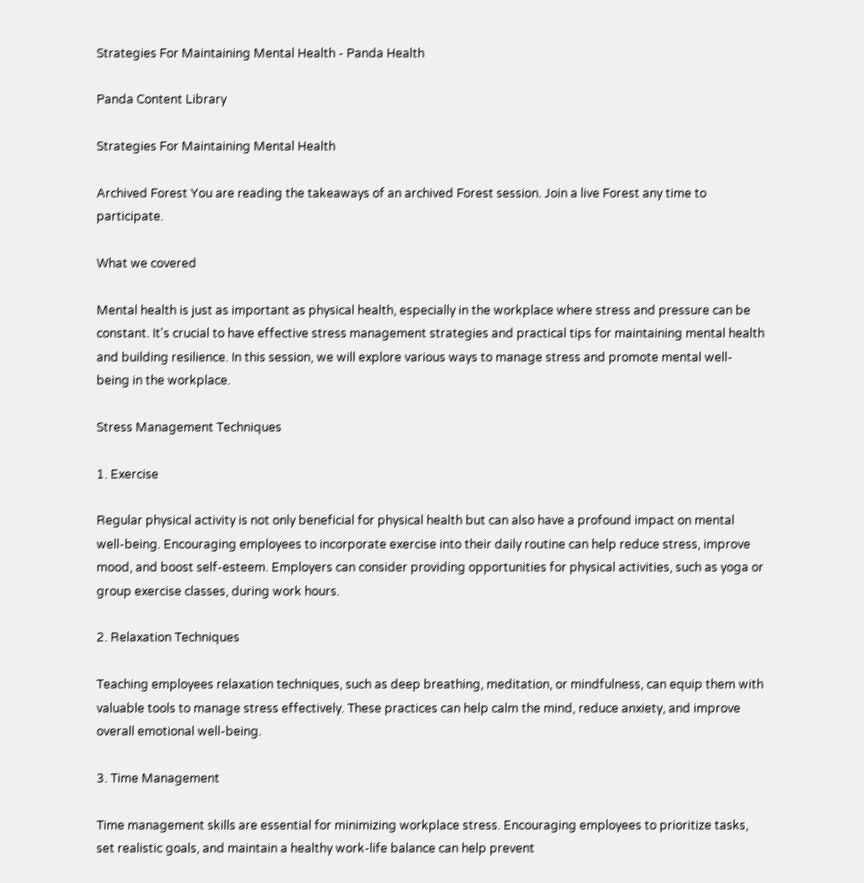Strategies For Maintaining Mental Health - Panda Health

Panda Content Library

Strategies For Maintaining Mental Health

Archived Forest You are reading the takeaways of an archived Forest session. Join a live Forest any time to participate.

What we covered

Mental health is just as important as physical health, especially in the workplace where stress and pressure can be constant. It's crucial to have effective stress management strategies and practical tips for maintaining mental health and building resilience. In this session, we will explore various ways to manage stress and promote mental well-being in the workplace.

Stress Management Techniques

1. Exercise

Regular physical activity is not only beneficial for physical health but can also have a profound impact on mental well-being. Encouraging employees to incorporate exercise into their daily routine can help reduce stress, improve mood, and boost self-esteem. Employers can consider providing opportunities for physical activities, such as yoga or group exercise classes, during work hours.

2. Relaxation Techniques

Teaching employees relaxation techniques, such as deep breathing, meditation, or mindfulness, can equip them with valuable tools to manage stress effectively. These practices can help calm the mind, reduce anxiety, and improve overall emotional well-being.

3. Time Management

Time management skills are essential for minimizing workplace stress. Encouraging employees to prioritize tasks, set realistic goals, and maintain a healthy work-life balance can help prevent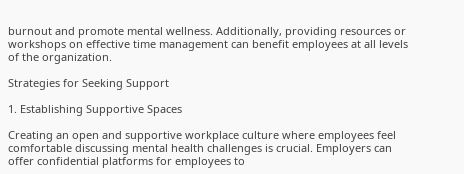burnout and promote mental wellness. Additionally, providing resources or workshops on effective time management can benefit employees at all levels of the organization.

Strategies for Seeking Support

1. Establishing Supportive Spaces

Creating an open and supportive workplace culture where employees feel comfortable discussing mental health challenges is crucial. Employers can offer confidential platforms for employees to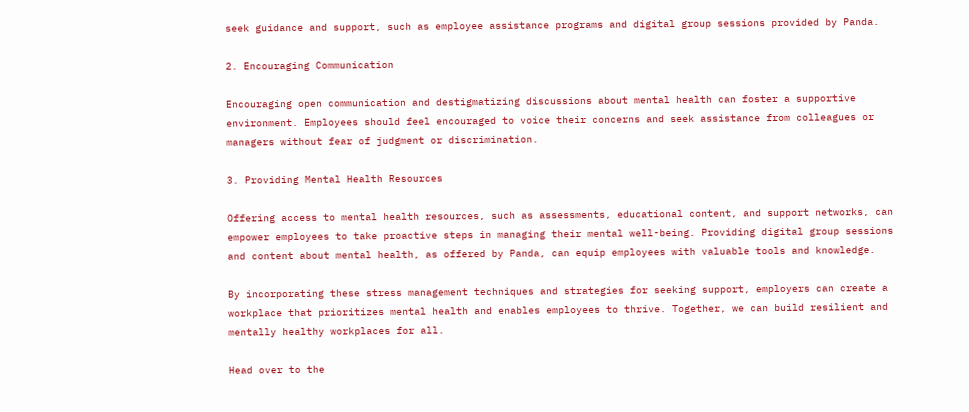seek guidance and support, such as employee assistance programs and digital group sessions provided by Panda.

2. Encouraging Communication

Encouraging open communication and destigmatizing discussions about mental health can foster a supportive environment. Employees should feel encouraged to voice their concerns and seek assistance from colleagues or managers without fear of judgment or discrimination.

3. Providing Mental Health Resources

Offering access to mental health resources, such as assessments, educational content, and support networks, can empower employees to take proactive steps in managing their mental well-being. Providing digital group sessions and content about mental health, as offered by Panda, can equip employees with valuable tools and knowledge.

By incorporating these stress management techniques and strategies for seeking support, employers can create a workplace that prioritizes mental health and enables employees to thrive. Together, we can build resilient and mentally healthy workplaces for all.

Head over to the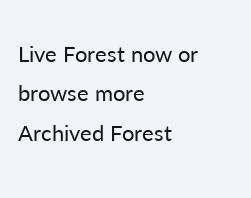Live Forest now or browse more Archived Forest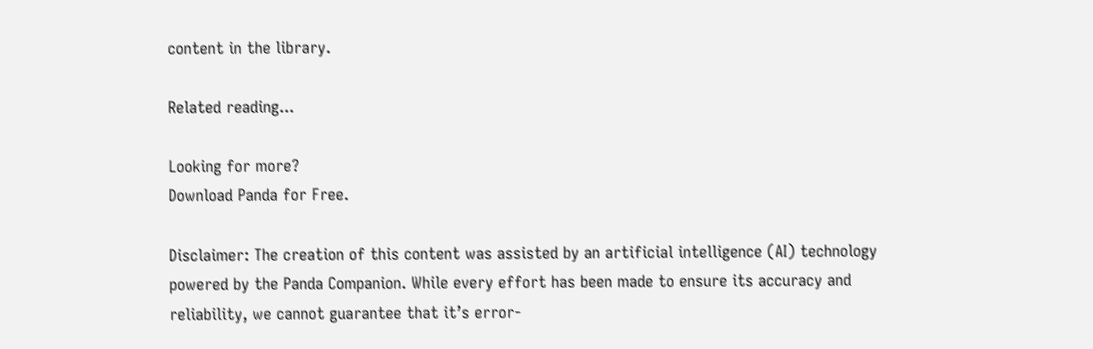content in the library.

Related reading...

Looking for more?
Download Panda for Free.

Disclaimer: The creation of this content was assisted by an artificial intelligence (AI) technology powered by the Panda Companion. While every effort has been made to ensure its accuracy and reliability, we cannot guarantee that it’s error-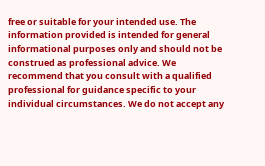free or suitable for your intended use. The information provided is intended for general informational purposes only and should not be construed as professional advice. We recommend that you consult with a qualified professional for guidance specific to your individual circumstances. We do not accept any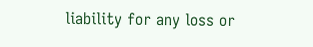liability for any loss or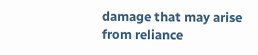damage that may arise from reliance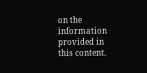on the information provided in this content.